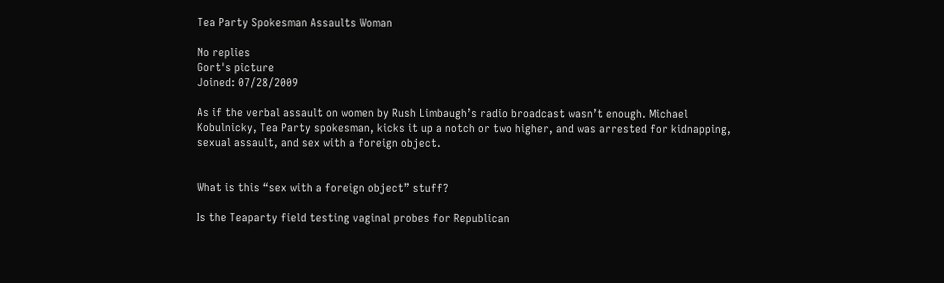Tea Party Spokesman Assaults Woman

No replies
Gort's picture
Joined: 07/28/2009

As if the verbal assault on women by Rush Limbaugh’s radio broadcast wasn’t enough. Michael Kobulnicky, Tea Party spokesman, kicks it up a notch or two higher, and was arrested for kidnapping, sexual assault, and sex with a foreign object.


What is this “sex with a foreign object” stuff?

Is the Teaparty field testing vaginal probes for Republican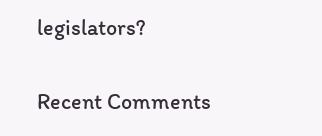legislators?

Recent Comments